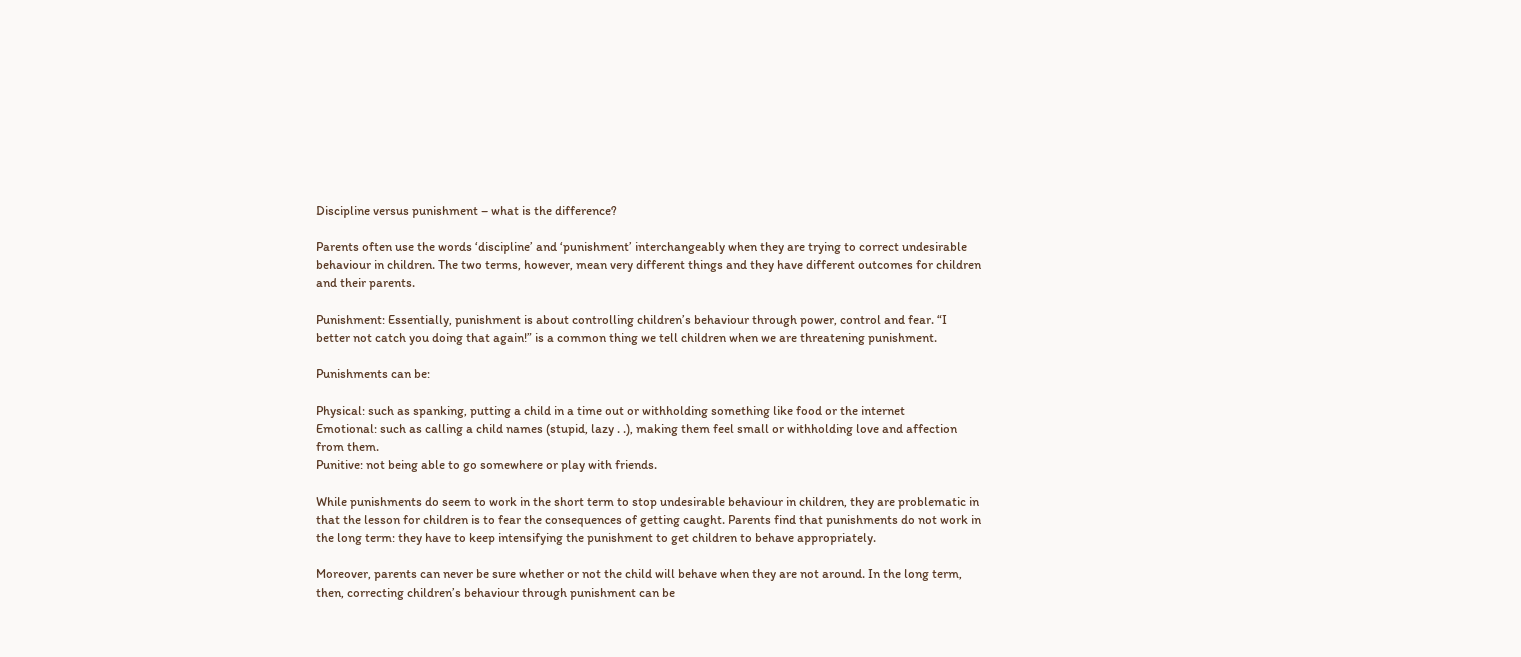Discipline versus punishment – what is the difference?

Parents often use the words ‘discipline’ and ‘punishment’ interchangeably when they are trying to correct undesirable behaviour in children. The two terms, however, mean very different things and they have different outcomes for children and their parents.

Punishment: Essentially, punishment is about controlling children’s behaviour through power, control and fear. “I better not catch you doing that again!” is a common thing we tell children when we are threatening punishment.

Punishments can be:

Physical: such as spanking, putting a child in a time out or withholding something like food or the internet
Emotional: such as calling a child names (stupid, lazy . .), making them feel small or withholding love and affection from them.
Punitive: not being able to go somewhere or play with friends.

While punishments do seem to work in the short term to stop undesirable behaviour in children, they are problematic in that the lesson for children is to fear the consequences of getting caught. Parents find that punishments do not work in the long term: they have to keep intensifying the punishment to get children to behave appropriately.

Moreover, parents can never be sure whether or not the child will behave when they are not around. In the long term, then, correcting children’s behaviour through punishment can be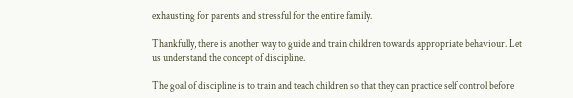exhausting for parents and stressful for the entire family.

Thankfully, there is another way to guide and train children towards appropriate behaviour. Let us understand the concept of discipline.

The goal of discipline is to train and teach children so that they can practice self control before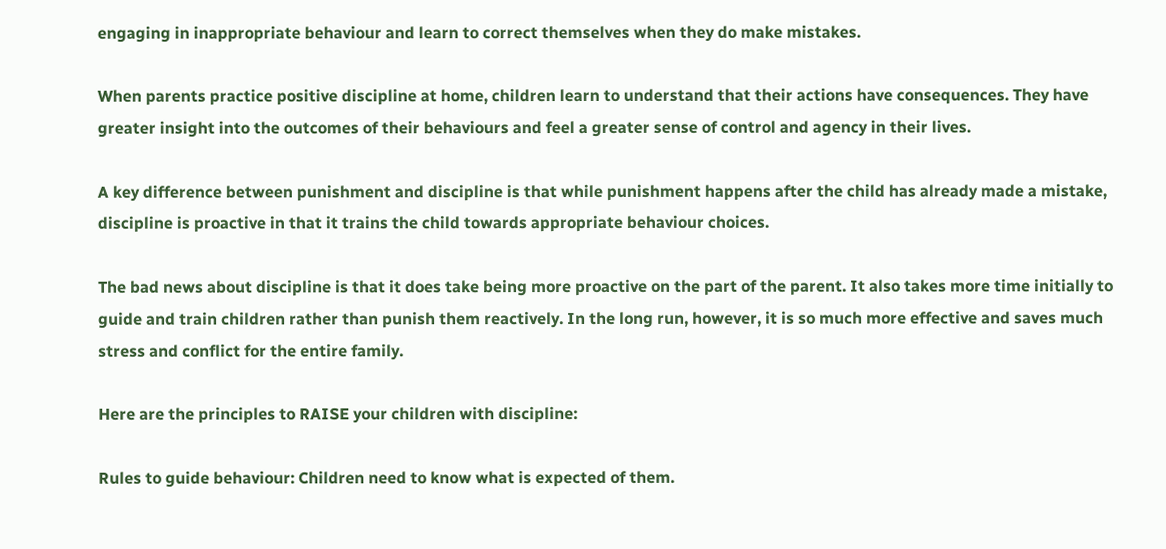engaging in inappropriate behaviour and learn to correct themselves when they do make mistakes.

When parents practice positive discipline at home, children learn to understand that their actions have consequences. They have greater insight into the outcomes of their behaviours and feel a greater sense of control and agency in their lives.

A key difference between punishment and discipline is that while punishment happens after the child has already made a mistake, discipline is proactive in that it trains the child towards appropriate behaviour choices.

The bad news about discipline is that it does take being more proactive on the part of the parent. It also takes more time initially to guide and train children rather than punish them reactively. In the long run, however, it is so much more effective and saves much stress and conflict for the entire family.

Here are the principles to RAISE your children with discipline:

Rules to guide behaviour: Children need to know what is expected of them.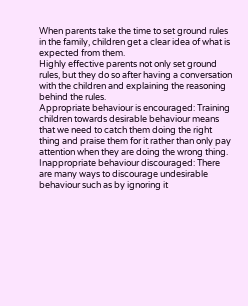When parents take the time to set ground rules in the family, children get a clear idea of what is expected from them.
Highly effective parents not only set ground rules, but they do so after having a conversation with the children and explaining the reasoning behind the rules.
Appropriate behaviour is encouraged: Training children towards desirable behaviour means that we need to catch them doing the right thing and praise them for it rather than only pay attention when they are doing the wrong thing.
Inappropriate behaviour discouraged: There are many ways to discourage undesirable behaviour such as by ignoring it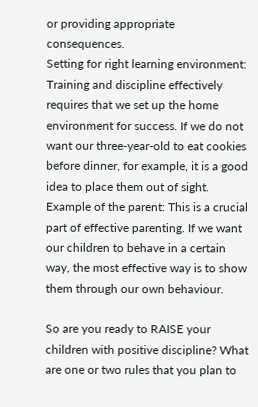or providing appropriate consequences.
Setting for right learning environment: Training and discipline effectively requires that we set up the home environment for success. If we do not want our three-year-old to eat cookies before dinner, for example, it is a good idea to place them out of sight.
Example of the parent: This is a crucial part of effective parenting. If we want our children to behave in a certain way, the most effective way is to show them through our own behaviour.

So are you ready to RAISE your children with positive discipline? What are one or two rules that you plan to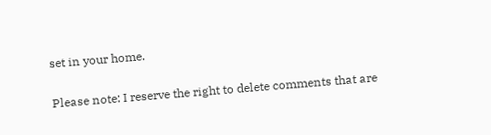set in your home.

Please note: I reserve the right to delete comments that are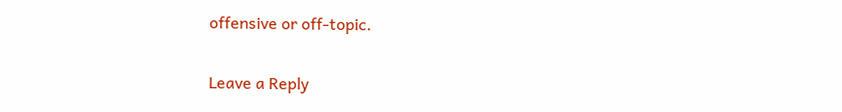offensive or off-topic.

Leave a Reply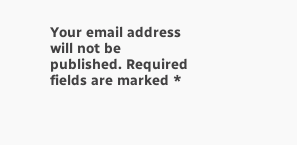Your email address will not be published. Required fields are marked *